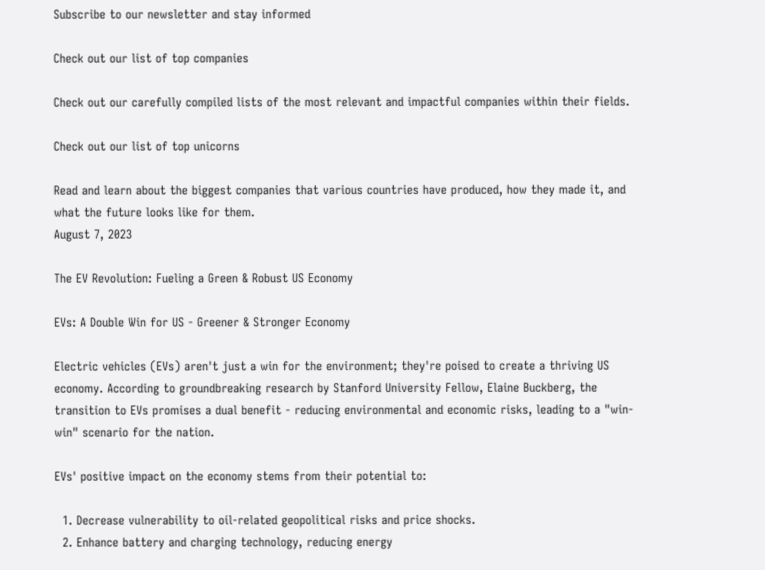Subscribe to our newsletter and stay informed

Check out our list of top companies

Check out our carefully compiled lists of the most relevant and impactful companies within their fields.

Check out our list of top unicorns

Read and learn about the biggest companies that various countries have produced, how they made it, and what the future looks like for them.
August 7, 2023

The EV Revolution: Fueling a Green & Robust US Economy

EVs: A Double Win for US - Greener & Stronger Economy

Electric vehicles (EVs) aren't just a win for the environment; they're poised to create a thriving US economy. According to groundbreaking research by Stanford University Fellow, Elaine Buckberg, the transition to EVs promises a dual benefit - reducing environmental and economic risks, leading to a "win-win" scenario for the nation.

EVs' positive impact on the economy stems from their potential to:

  1. Decrease vulnerability to oil-related geopolitical risks and price shocks.
  2. Enhance battery and charging technology, reducing energy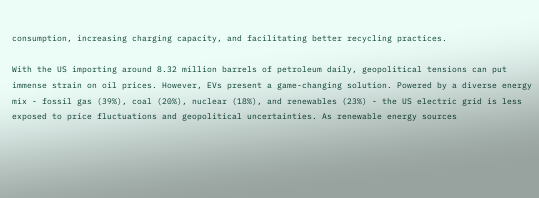consumption, increasing charging capacity, and facilitating better recycling practices.

With the US importing around 8.32 million barrels of petroleum daily, geopolitical tensions can put immense strain on oil prices. However, EVs present a game-changing solution. Powered by a diverse energy mix - fossil gas (39%), coal (20%), nuclear (18%), and renewables (23%) - the US electric grid is less exposed to price fluctuations and geopolitical uncertainties. As renewable energy sources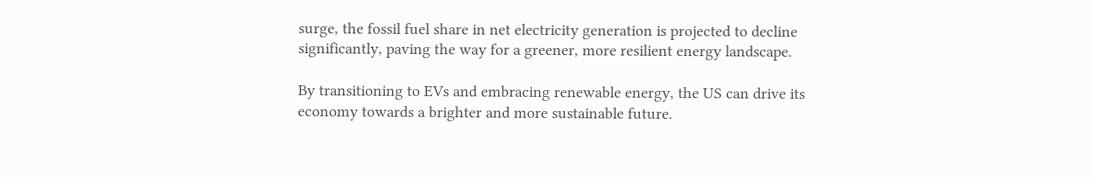surge, the fossil fuel share in net electricity generation is projected to decline significantly, paving the way for a greener, more resilient energy landscape.

By transitioning to EVs and embracing renewable energy, the US can drive its economy towards a brighter and more sustainable future.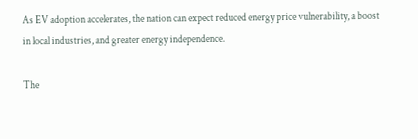As EV adoption accelerates, the nation can expect reduced energy price vulnerability, a boost in local industries, and greater energy independence.

The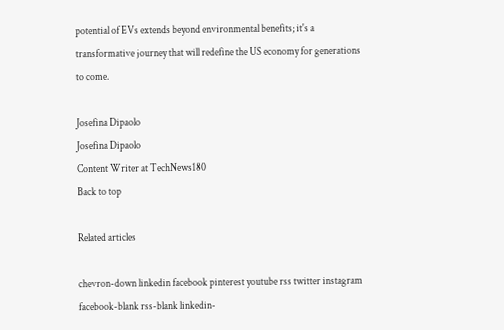potential of EVs extends beyond environmental benefits; it's a transformative journey that will redefine the US economy for generations to come.

Josefina Dipaolo
Josefina Dipaolo
Content Writer at TechNews180
Back to top

Related articles

chevron-down linkedin facebook pinterest youtube rss twitter instagram facebook-blank rss-blank linkedin-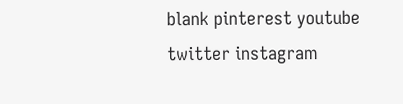blank pinterest youtube twitter instagram